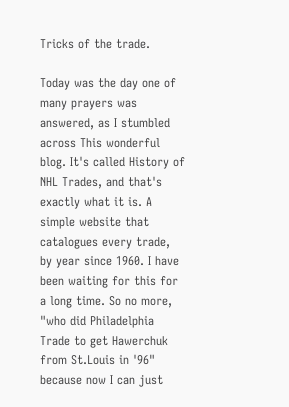Tricks of the trade.

Today was the day one of many prayers was answered, as I stumbled across This wonderful blog. It's called History of NHL Trades, and that's exactly what it is. A simple website that catalogues every trade, by year since 1960. I have been waiting for this for a long time. So no more, "who did Philadelphia Trade to get Hawerchuk from St.Louis in '96" because now I can just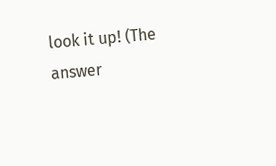look it up! (The answer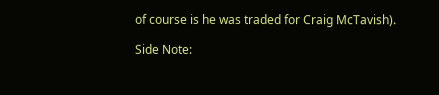of course is he was traded for Craig McTavish).

Side Note: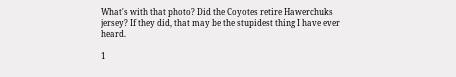What's with that photo? Did the Coyotes retire Hawerchuks jersey? If they did, that may be the stupidest thing I have ever heard.

1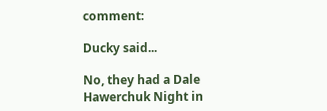comment:

Ducky said...

No, they had a Dale Hawerchuk Night in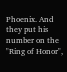Phoenix. And they put his number on the "Ring of Honor",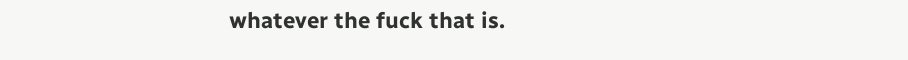whatever the fuck that is.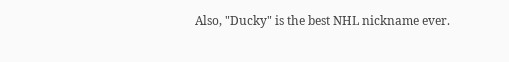Also, "Ducky" is the best NHL nickname ever.